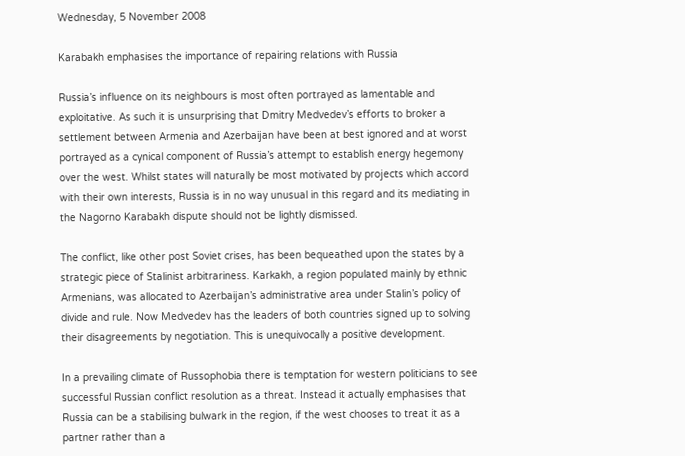Wednesday, 5 November 2008

Karabakh emphasises the importance of repairing relations with Russia

Russia’s influence on its neighbours is most often portrayed as lamentable and exploitative. As such it is unsurprising that Dmitry Medvedev’s efforts to broker a settlement between Armenia and Azerbaijan have been at best ignored and at worst portrayed as a cynical component of Russia’s attempt to establish energy hegemony over the west. Whilst states will naturally be most motivated by projects which accord with their own interests, Russia is in no way unusual in this regard and its mediating in the Nagorno Karabakh dispute should not be lightly dismissed.

The conflict, like other post Soviet crises, has been bequeathed upon the states by a strategic piece of Stalinist arbitrariness. Karkakh, a region populated mainly by ethnic Armenians, was allocated to Azerbaijan’s administrative area under Stalin’s policy of divide and rule. Now Medvedev has the leaders of both countries signed up to solving their disagreements by negotiation. This is unequivocally a positive development.

In a prevailing climate of Russophobia there is temptation for western politicians to see successful Russian conflict resolution as a threat. Instead it actually emphasises that Russia can be a stabilising bulwark in the region, if the west chooses to treat it as a partner rather than a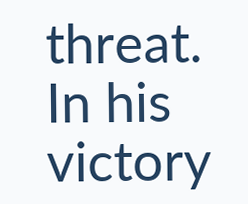threat. In his victory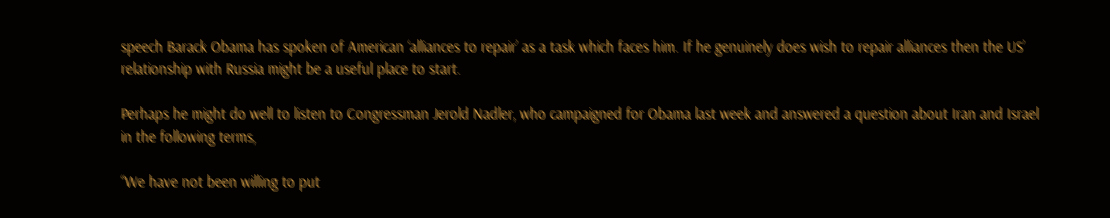speech Barack Obama has spoken of American ‘alliances to repair’ as a task which faces him. If he genuinely does wish to repair alliances then the US’ relationship with Russia might be a useful place to start.

Perhaps he might do well to listen to Congressman Jerold Nadler, who campaigned for Obama last week and answered a question about Iran and Israel in the following terms,

“We have not been willing to put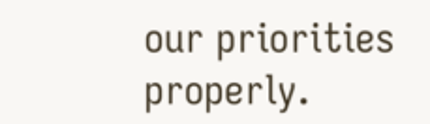our priorities properly.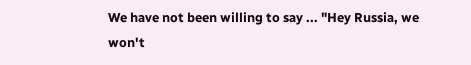We have not been willing to say ... "Hey Russia, we won't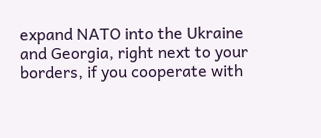expand NATO into the Ukraine and Georgia, right next to your borders, if you cooperate with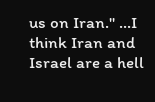us on Iran." ...I think Iran and Israel are a hell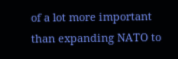of a lot more important than expanding NATO to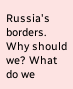Russia's borders. Why should we? What do we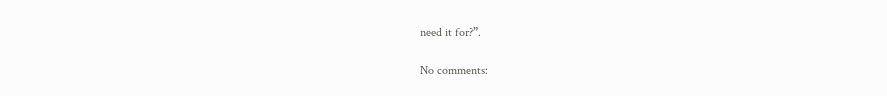need it for?”.

No comments: